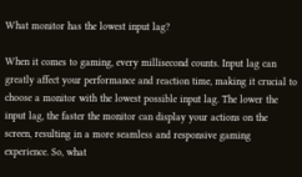What monitor has the lowest input lag?

When it comes to gaming, every millisecond counts. Input lag can greatly affect your performance and reaction time, making it crucial to choose a monitor with the lowest possible input lag. The lower the input lag, the faster the monitor can display your actions on the screen, resulting in a more seamless and responsive gaming experience. So, what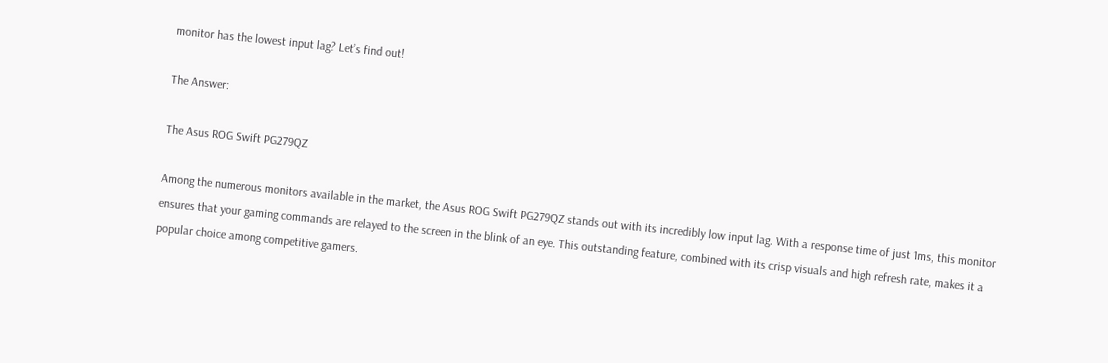monitor has the lowest input lag? Let’s find out!

The Answer:

The Asus ROG Swift PG279QZ

Among the numerous monitors available in the market, the Asus ROG Swift PG279QZ stands out with its incredibly low input lag. With a response time of just 1ms, this monitor ensures that your gaming commands are relayed to the screen in the blink of an eye. This outstanding feature, combined with its crisp visuals and high refresh rate, makes it a popular choice among competitive gamers.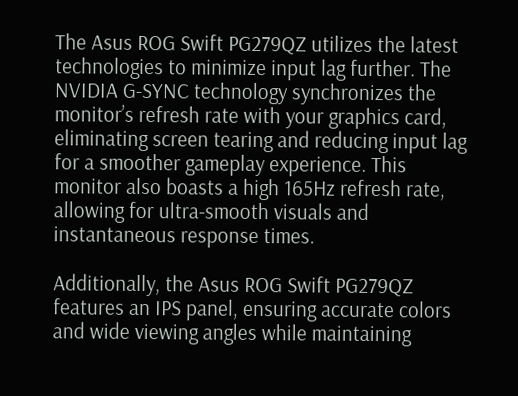The Asus ROG Swift PG279QZ utilizes the latest technologies to minimize input lag further. The NVIDIA G-SYNC technology synchronizes the monitor’s refresh rate with your graphics card, eliminating screen tearing and reducing input lag for a smoother gameplay experience. This monitor also boasts a high 165Hz refresh rate, allowing for ultra-smooth visuals and instantaneous response times.

Additionally, the Asus ROG Swift PG279QZ features an IPS panel, ensuring accurate colors and wide viewing angles while maintaining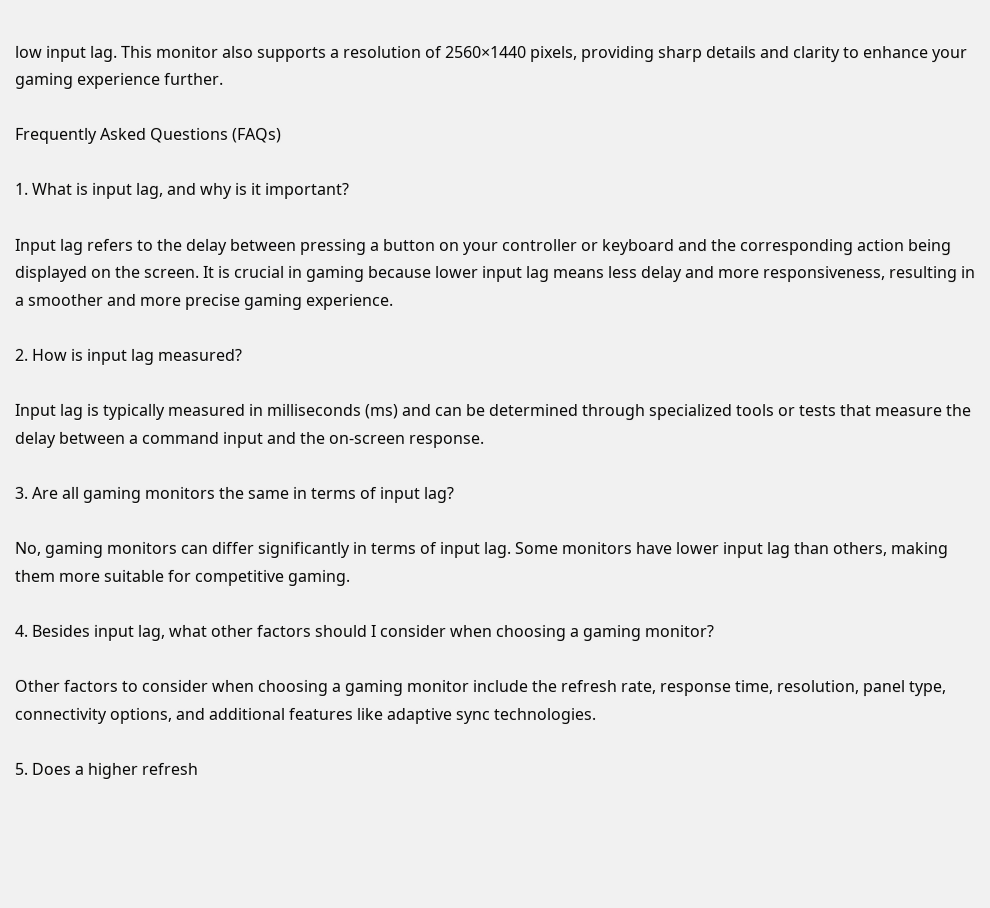low input lag. This monitor also supports a resolution of 2560×1440 pixels, providing sharp details and clarity to enhance your gaming experience further.

Frequently Asked Questions (FAQs)

1. What is input lag, and why is it important?

Input lag refers to the delay between pressing a button on your controller or keyboard and the corresponding action being displayed on the screen. It is crucial in gaming because lower input lag means less delay and more responsiveness, resulting in a smoother and more precise gaming experience.

2. How is input lag measured?

Input lag is typically measured in milliseconds (ms) and can be determined through specialized tools or tests that measure the delay between a command input and the on-screen response.

3. Are all gaming monitors the same in terms of input lag?

No, gaming monitors can differ significantly in terms of input lag. Some monitors have lower input lag than others, making them more suitable for competitive gaming.

4. Besides input lag, what other factors should I consider when choosing a gaming monitor?

Other factors to consider when choosing a gaming monitor include the refresh rate, response time, resolution, panel type, connectivity options, and additional features like adaptive sync technologies.

5. Does a higher refresh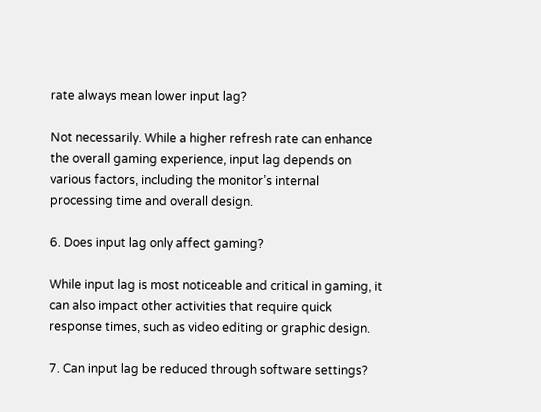rate always mean lower input lag?

Not necessarily. While a higher refresh rate can enhance the overall gaming experience, input lag depends on various factors, including the monitor’s internal processing time and overall design.

6. Does input lag only affect gaming?

While input lag is most noticeable and critical in gaming, it can also impact other activities that require quick response times, such as video editing or graphic design.

7. Can input lag be reduced through software settings?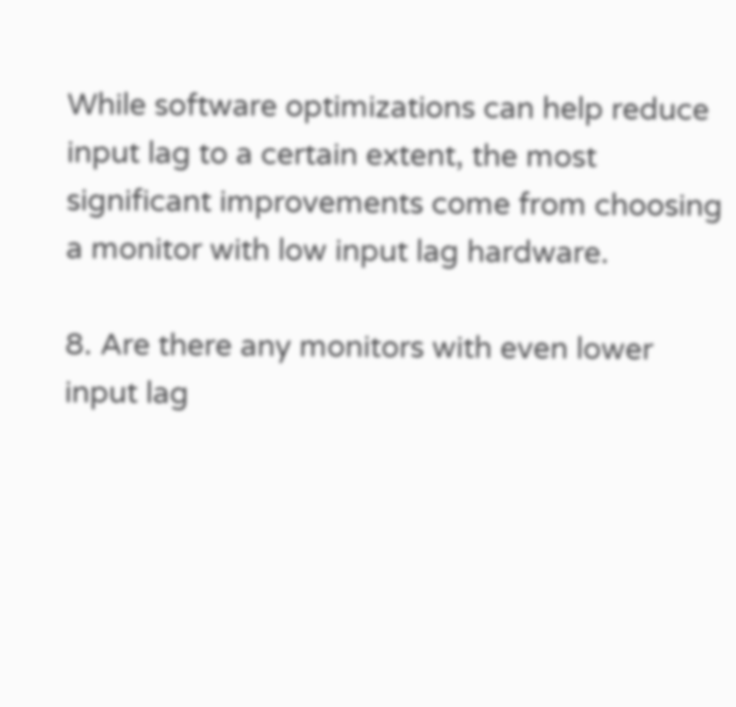While software optimizations can help reduce input lag to a certain extent, the most significant improvements come from choosing a monitor with low input lag hardware.

8. Are there any monitors with even lower input lag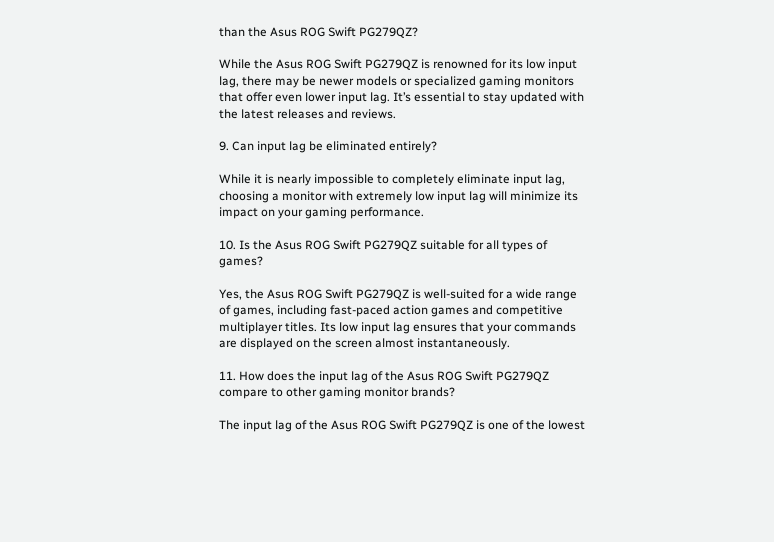than the Asus ROG Swift PG279QZ?

While the Asus ROG Swift PG279QZ is renowned for its low input lag, there may be newer models or specialized gaming monitors that offer even lower input lag. It’s essential to stay updated with the latest releases and reviews.

9. Can input lag be eliminated entirely?

While it is nearly impossible to completely eliminate input lag, choosing a monitor with extremely low input lag will minimize its impact on your gaming performance.

10. Is the Asus ROG Swift PG279QZ suitable for all types of games?

Yes, the Asus ROG Swift PG279QZ is well-suited for a wide range of games, including fast-paced action games and competitive multiplayer titles. Its low input lag ensures that your commands are displayed on the screen almost instantaneously.

11. How does the input lag of the Asus ROG Swift PG279QZ compare to other gaming monitor brands?

The input lag of the Asus ROG Swift PG279QZ is one of the lowest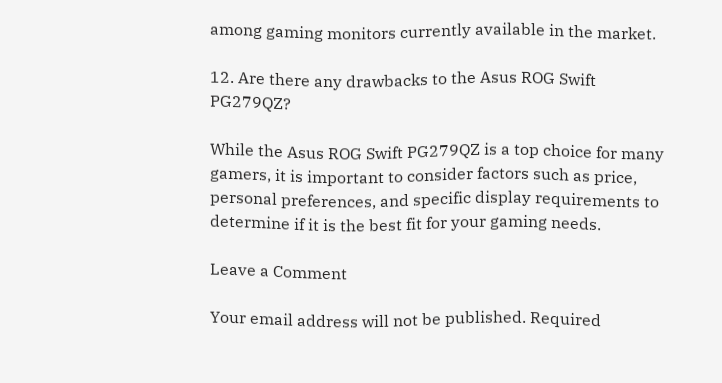among gaming monitors currently available in the market.

12. Are there any drawbacks to the Asus ROG Swift PG279QZ?

While the Asus ROG Swift PG279QZ is a top choice for many gamers, it is important to consider factors such as price, personal preferences, and specific display requirements to determine if it is the best fit for your gaming needs.

Leave a Comment

Your email address will not be published. Required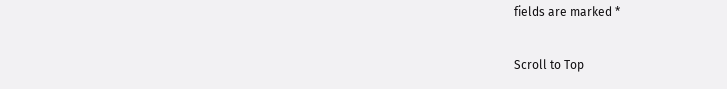fields are marked *

Scroll to Top